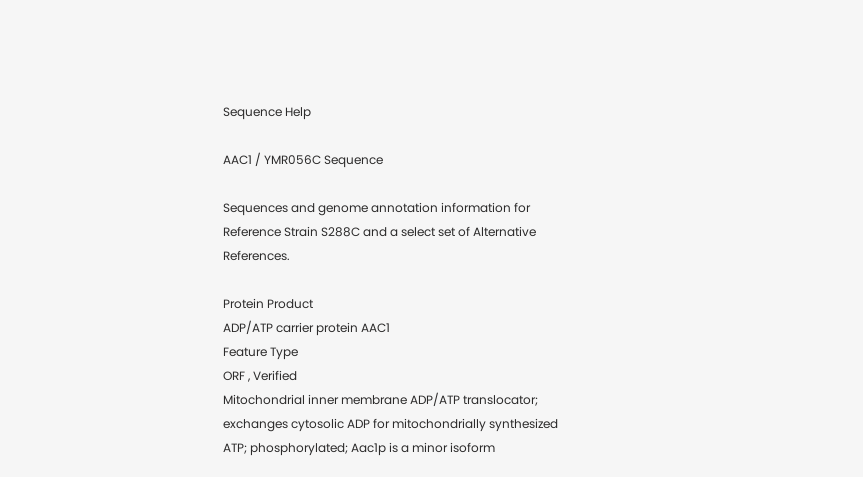Sequence Help

AAC1 / YMR056C Sequence

Sequences and genome annotation information for Reference Strain S288C and a select set of Alternative References.

Protein Product
ADP/ATP carrier protein AAC1
Feature Type
ORF , Verified
Mitochondrial inner membrane ADP/ATP translocator; exchanges cytosolic ADP for mitochondrially synthesized ATP; phosphorylated; Aac1p is a minor isoform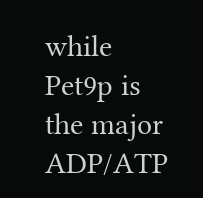while Pet9p is the major ADP/ATP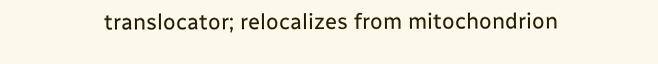translocator; relocalizes from mitochondrion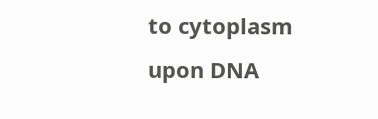to cytoplasm upon DNA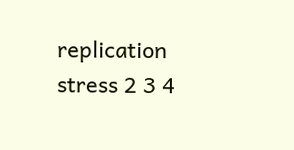replication stress 2 3 4